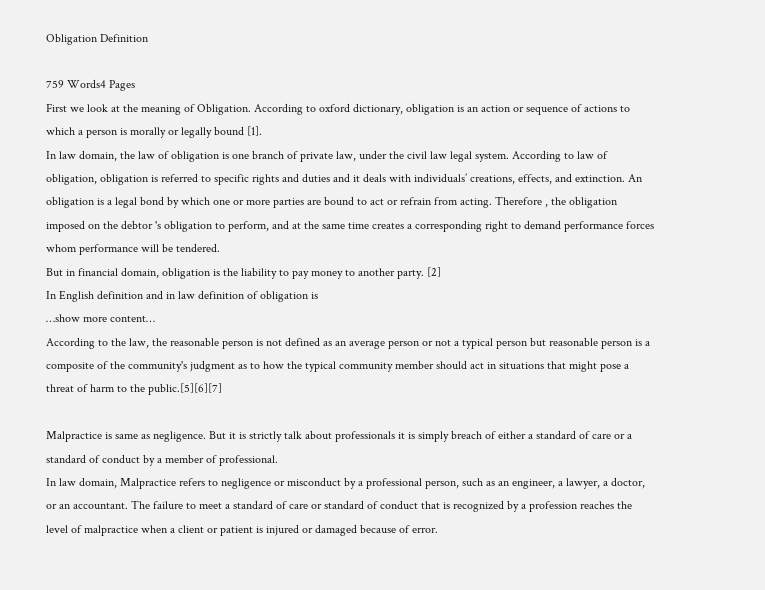Obligation Definition

759 Words4 Pages
First we look at the meaning of Obligation. According to oxford dictionary, obligation is an action or sequence of actions to which a person is morally or legally bound [1].
In law domain, the law of obligation is one branch of private law, under the civil law legal system. According to law of obligation, obligation is referred to specific rights and duties and it deals with individuals’ creations, effects, and extinction. An obligation is a legal bond by which one or more parties are bound to act or refrain from acting. Therefore , the obligation imposed on the debtor 's obligation to perform, and at the same time creates a corresponding right to demand performance forces whom performance will be tendered.
But in financial domain, obligation is the liability to pay money to another party. [2]
In English definition and in law definition of obligation is
…show more content…
According to the law, the reasonable person is not defined as an average person or not a typical person but reasonable person is a composite of the community's judgment as to how the typical community member should act in situations that might pose a threat of harm to the public.[5][6][7]

Malpractice is same as negligence. But it is strictly talk about professionals it is simply breach of either a standard of care or a standard of conduct by a member of professional.
In law domain, Malpractice refers to negligence or misconduct by a professional person, such as an engineer, a lawyer, a doctor, or an accountant. The failure to meet a standard of care or standard of conduct that is recognized by a profession reaches the level of malpractice when a client or patient is injured or damaged because of error.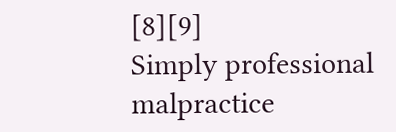[8][9]
Simply professional malpractice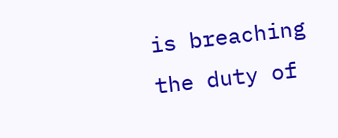is breaching the duty of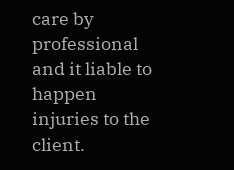care by professional and it liable to happen injuries to the client.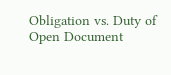Obligation vs. Duty of
Open Document